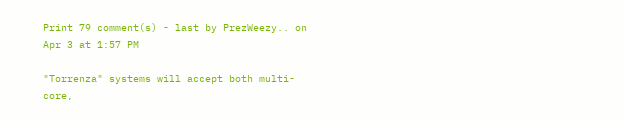Print 79 comment(s) - last by PrezWeezy.. on Apr 3 at 1:57 PM

"Torrenza" systems will accept both multi-core,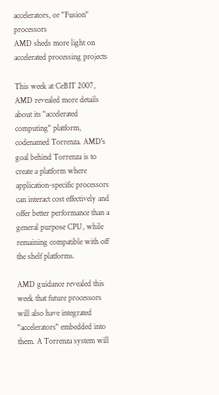accelerators, or "Fusion" processors
AMD sheds more light on accelerated processing projects

This week at CeBIT 2007, AMD revealed more details about its "accelerated computing" platform, codenamed Torrenza. AMD's goal behind Torrenza is to create a platform where application-specific processors can interact cost effectively and offer better performance than a general purpose CPU, while remaining compatible with off the shelf platforms.

AMD guidance revealed this week that future processors will also have integrated "accelerators" embedded into them. A Torrenza system will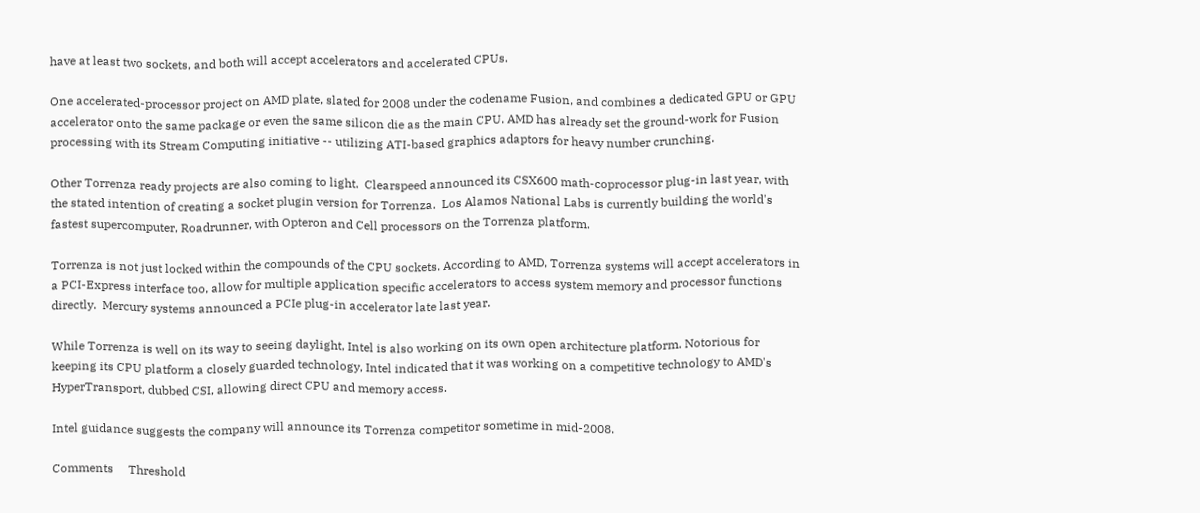have at least two sockets, and both will accept accelerators and accelerated CPUs.

One accelerated-processor project on AMD plate, slated for 2008 under the codename Fusion, and combines a dedicated GPU or GPU accelerator onto the same package or even the same silicon die as the main CPU. AMD has already set the ground-work for Fusion processing with its Stream Computing initiative -- utilizing ATI-based graphics adaptors for heavy number crunching.

Other Torrenza ready projects are also coming to light.  Clearspeed announced its CSX600 math-coprocessor plug-in last year, with the stated intention of creating a socket plugin version for Torrenza.  Los Alamos National Labs is currently building the world's fastest supercomputer, Roadrunner, with Opteron and Cell processors on the Torrenza platform.

Torrenza is not just locked within the compounds of the CPU sockets. According to AMD, Torrenza systems will accept accelerators in a PCI-Express interface too, allow for multiple application specific accelerators to access system memory and processor functions directly.  Mercury systems announced a PCIe plug-in accelerator late last year.

While Torrenza is well on its way to seeing daylight, Intel is also working on its own open architecture platform. Notorious for keeping its CPU platform a closely guarded technology, Intel indicated that it was working on a competitive technology to AMD's HyperTransport, dubbed CSI, allowing direct CPU and memory access.

Intel guidance suggests the company will announce its Torrenza competitor sometime in mid-2008.

Comments     Threshold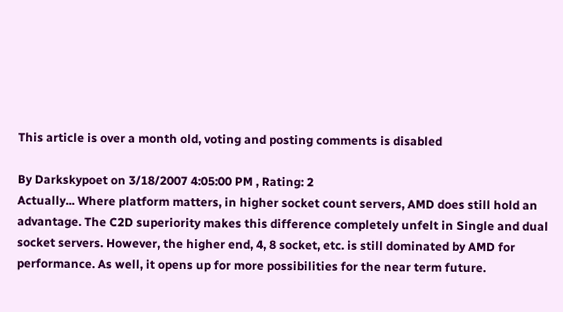This article is over a month old, voting and posting comments is disabled

By Darkskypoet on 3/18/2007 4:05:00 PM , Rating: 2
Actually... Where platform matters, in higher socket count servers, AMD does still hold an advantage. The C2D superiority makes this difference completely unfelt in Single and dual socket servers. However, the higher end, 4, 8 socket, etc. is still dominated by AMD for performance. As well, it opens up for more possibilities for the near term future.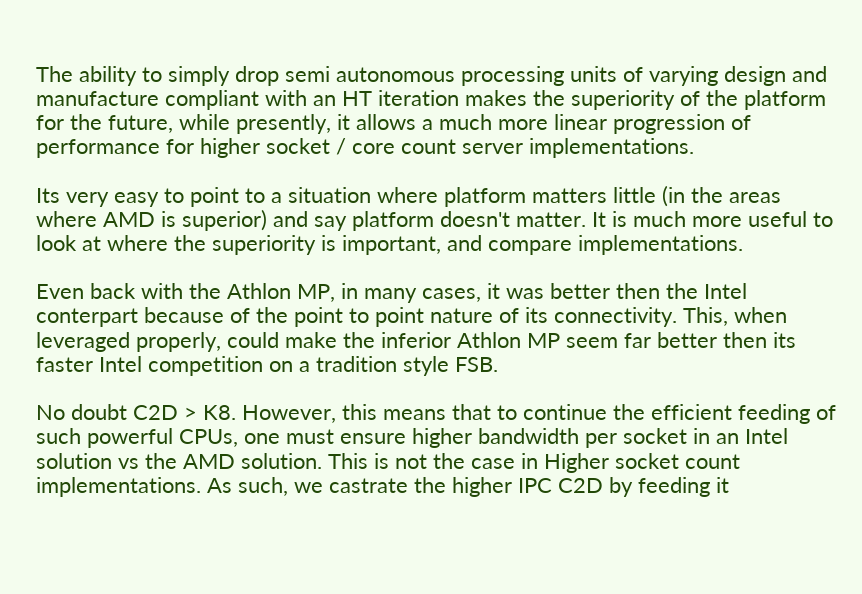The ability to simply drop semi autonomous processing units of varying design and manufacture compliant with an HT iteration makes the superiority of the platform for the future, while presently, it allows a much more linear progression of performance for higher socket / core count server implementations.

Its very easy to point to a situation where platform matters little (in the areas where AMD is superior) and say platform doesn't matter. It is much more useful to look at where the superiority is important, and compare implementations.

Even back with the Athlon MP, in many cases, it was better then the Intel conterpart because of the point to point nature of its connectivity. This, when leveraged properly, could make the inferior Athlon MP seem far better then its faster Intel competition on a tradition style FSB.

No doubt C2D > K8. However, this means that to continue the efficient feeding of such powerful CPUs, one must ensure higher bandwidth per socket in an Intel solution vs the AMD solution. This is not the case in Higher socket count implementations. As such, we castrate the higher IPC C2D by feeding it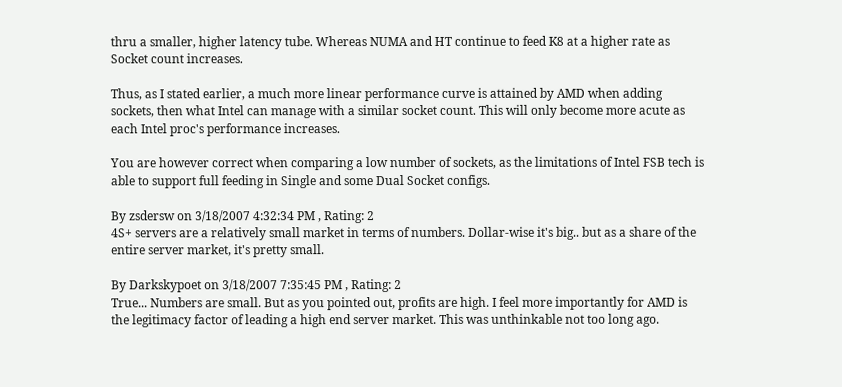thru a smaller, higher latency tube. Whereas NUMA and HT continue to feed K8 at a higher rate as Socket count increases.

Thus, as I stated earlier, a much more linear performance curve is attained by AMD when adding sockets, then what Intel can manage with a similar socket count. This will only become more acute as each Intel proc's performance increases.

You are however correct when comparing a low number of sockets, as the limitations of Intel FSB tech is able to support full feeding in Single and some Dual Socket configs.

By zsdersw on 3/18/2007 4:32:34 PM , Rating: 2
4S+ servers are a relatively small market in terms of numbers. Dollar-wise it's big.. but as a share of the entire server market, it's pretty small.

By Darkskypoet on 3/18/2007 7:35:45 PM , Rating: 2
True... Numbers are small. But as you pointed out, profits are high. I feel more importantly for AMD is the legitimacy factor of leading a high end server market. This was unthinkable not too long ago.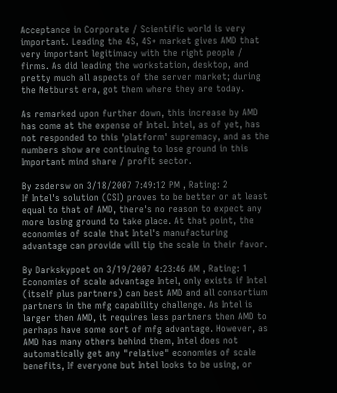Acceptance in Corporate / Scientific world is very important. Leading the 4S, 4S+ market gives AMD that very important legitimacy with the right people / firms. As did leading the workstation, desktop, and pretty much all aspects of the server market; during the Netburst era, got them where they are today.

As remarked upon further down, this increase by AMD has come at the expense of Intel. Intel, as of yet, has not responded to this 'platform' supremacy, and as the numbers show are continuing to lose ground in this Important mind share / profit sector.

By zsdersw on 3/18/2007 7:49:12 PM , Rating: 2
If Intel's solution (CSI) proves to be better or at least equal to that of AMD, there's no reason to expect any more losing ground to take place. At that point, the economies of scale that Intel's manufacturing advantage can provide will tip the scale in their favor.

By Darkskypoet on 3/19/2007 4:23:46 AM , Rating: 1
Economies of scale advantage Intel, only exists if Intel (itself plus partners) can best AMD and all consortium partners in the mfg capability challenge. As Intel is larger then AMD, it requires less partners then AMD to perhaps have some sort of mfg advantage. However, as AMD has many others behind them, Intel does not automatically get any "relative" economies of scale benefits, If everyone but Intel looks to be using, or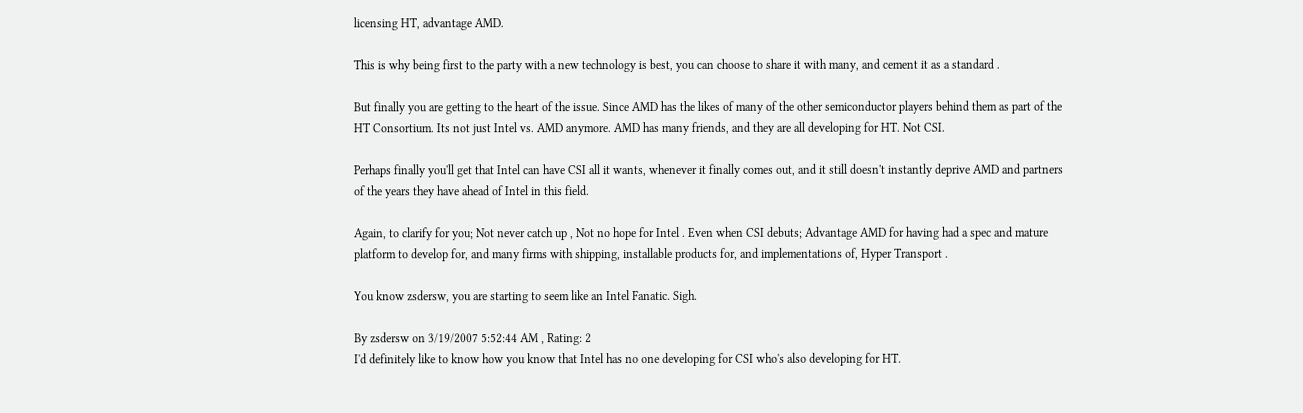licensing HT, advantage AMD.

This is why being first to the party with a new technology is best, you can choose to share it with many, and cement it as a standard .

But finally you are getting to the heart of the issue. Since AMD has the likes of many of the other semiconductor players behind them as part of the HT Consortium. Its not just Intel vs. AMD anymore. AMD has many friends, and they are all developing for HT. Not CSI.

Perhaps finally you'll get that Intel can have CSI all it wants, whenever it finally comes out, and it still doesn't instantly deprive AMD and partners of the years they have ahead of Intel in this field.

Again, to clarify for you; Not never catch up , Not no hope for Intel . Even when CSI debuts; Advantage AMD for having had a spec and mature platform to develop for, and many firms with shipping, installable products for, and implementations of, Hyper Transport .

You know zsdersw, you are starting to seem like an Intel Fanatic. Sigh.

By zsdersw on 3/19/2007 5:52:44 AM , Rating: 2
I'd definitely like to know how you know that Intel has no one developing for CSI who's also developing for HT.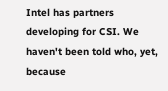Intel has partners developing for CSI. We haven't been told who, yet, because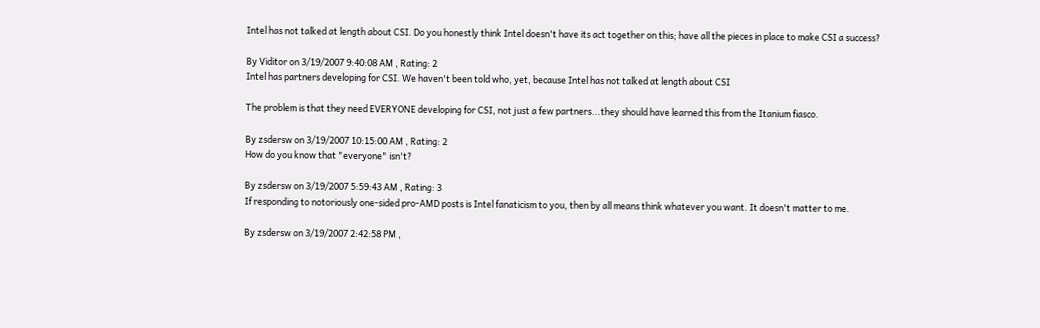Intel has not talked at length about CSI. Do you honestly think Intel doesn't have its act together on this; have all the pieces in place to make CSI a success?

By Viditor on 3/19/2007 9:40:08 AM , Rating: 2
Intel has partners developing for CSI. We haven't been told who, yet, because Intel has not talked at length about CSI

The problem is that they need EVERYONE developing for CSI, not just a few partners...they should have learned this from the Itanium fiasco.

By zsdersw on 3/19/2007 10:15:00 AM , Rating: 2
How do you know that "everyone" isn't?

By zsdersw on 3/19/2007 5:59:43 AM , Rating: 3
If responding to notoriously one-sided pro-AMD posts is Intel fanaticism to you, then by all means think whatever you want. It doesn't matter to me.

By zsdersw on 3/19/2007 2:42:58 PM ,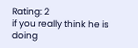Rating: 2
if you really think he is doing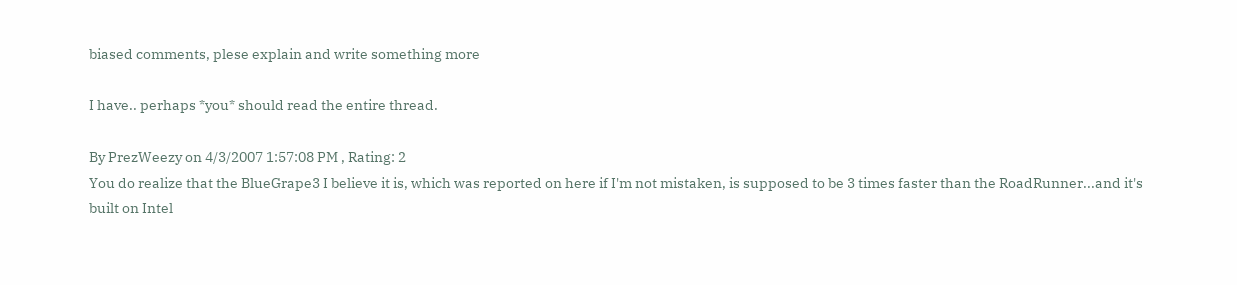biased comments, plese explain and write something more

I have.. perhaps *you* should read the entire thread.

By PrezWeezy on 4/3/2007 1:57:08 PM , Rating: 2
You do realize that the BlueGrape3 I believe it is, which was reported on here if I'm not mistaken, is supposed to be 3 times faster than the RoadRunner...and it's built on Intel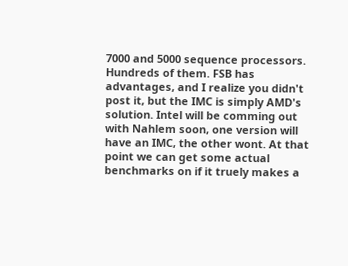7000 and 5000 sequence processors. Hundreds of them. FSB has advantages, and I realize you didn't post it, but the IMC is simply AMD's solution. Intel will be comming out with Nahlem soon, one version will have an IMC, the other wont. At that point we can get some actual benchmarks on if it truely makes a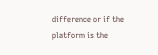difference or if the platform is the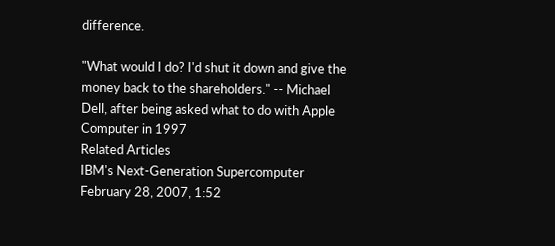difference.

"What would I do? I'd shut it down and give the money back to the shareholders." -- Michael Dell, after being asked what to do with Apple Computer in 1997
Related Articles
IBM's Next-Generation Supercomputer
February 28, 2007, 1:52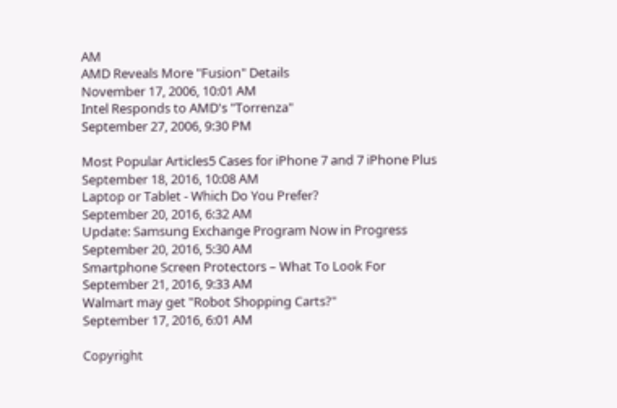AM
AMD Reveals More "Fusion" Details
November 17, 2006, 10:01 AM
Intel Responds to AMD's "Torrenza"
September 27, 2006, 9:30 PM

Most Popular Articles5 Cases for iPhone 7 and 7 iPhone Plus
September 18, 2016, 10:08 AM
Laptop or Tablet - Which Do You Prefer?
September 20, 2016, 6:32 AM
Update: Samsung Exchange Program Now in Progress
September 20, 2016, 5:30 AM
Smartphone Screen Protectors – What To Look For
September 21, 2016, 9:33 AM
Walmart may get "Robot Shopping Carts?"
September 17, 2016, 6:01 AM

Copyright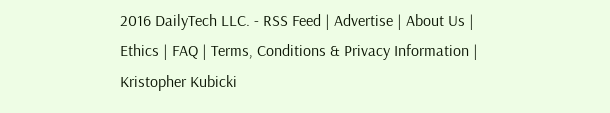2016 DailyTech LLC. - RSS Feed | Advertise | About Us | Ethics | FAQ | Terms, Conditions & Privacy Information | Kristopher Kubicki